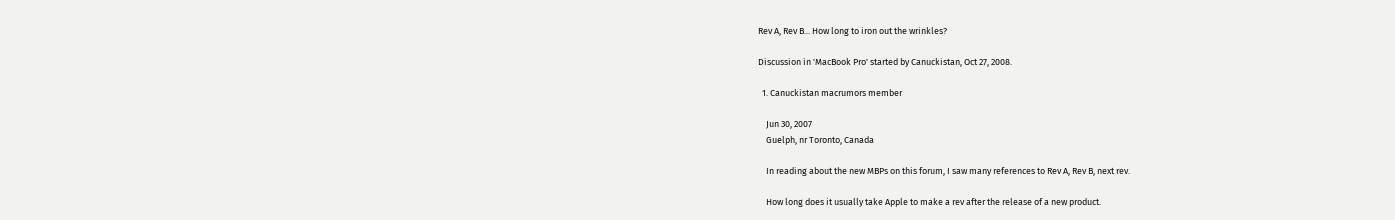Rev A, Rev B... How long to iron out the wrinkles?

Discussion in 'MacBook Pro' started by Canuckistan, Oct 27, 2008.

  1. Canuckistan macrumors member

    Jun 30, 2007
    Guelph, nr Toronto, Canada

    In reading about the new MBPs on this forum, I saw many references to Rev A, Rev B, next rev.

    How long does it usually take Apple to make a rev after the release of a new product.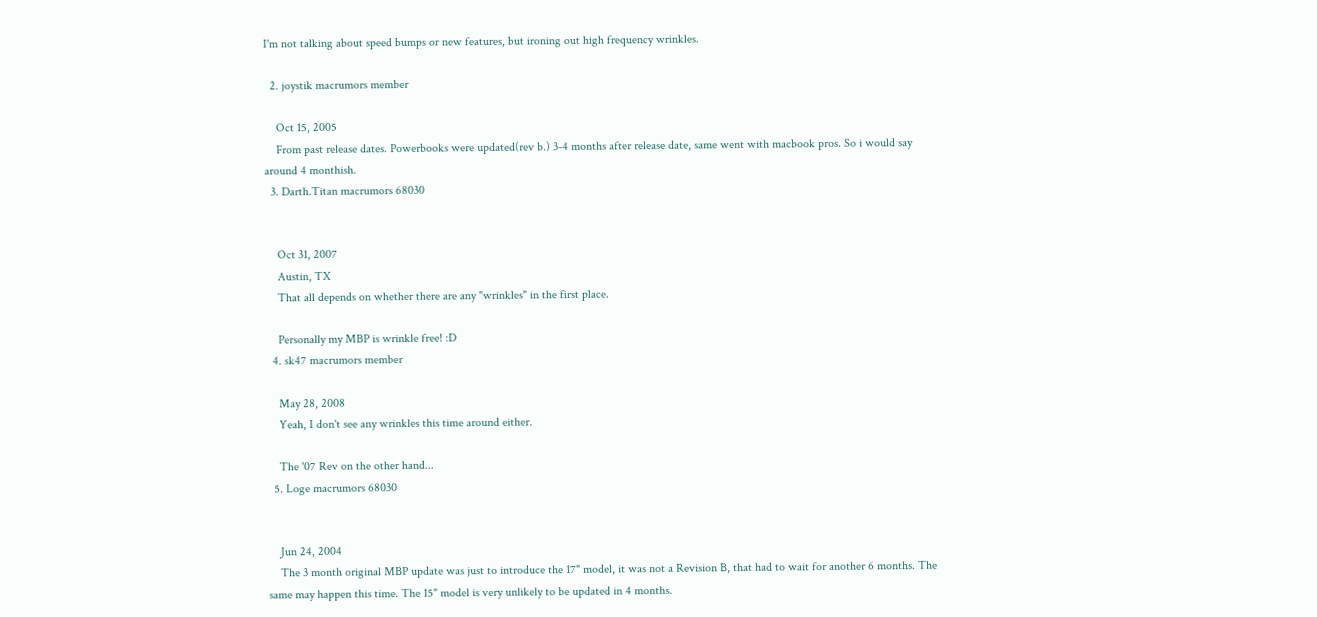I'm not talking about speed bumps or new features, but ironing out high frequency wrinkles.

  2. joystik macrumors member

    Oct 15, 2005
    From past release dates. Powerbooks were updated(rev b.) 3-4 months after release date, same went with macbook pros. So i would say around 4 monthish.
  3. Darth.Titan macrumors 68030


    Oct 31, 2007
    Austin, TX
    That all depends on whether there are any "wrinkles" in the first place.

    Personally my MBP is wrinkle free! :D
  4. sk47 macrumors member

    May 28, 2008
    Yeah, I don't see any wrinkles this time around either.

    The '07 Rev on the other hand...
  5. Loge macrumors 68030


    Jun 24, 2004
    The 3 month original MBP update was just to introduce the 17" model, it was not a Revision B, that had to wait for another 6 months. The same may happen this time. The 15" model is very unlikely to be updated in 4 months.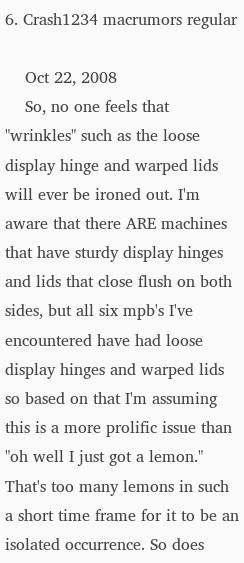6. Crash1234 macrumors regular

    Oct 22, 2008
    So, no one feels that "wrinkles" such as the loose display hinge and warped lids will ever be ironed out. I'm aware that there ARE machines that have sturdy display hinges and lids that close flush on both sides, but all six mpb's I've encountered have had loose display hinges and warped lids so based on that I'm assuming this is a more prolific issue than "oh well I just got a lemon." That's too many lemons in such a short time frame for it to be an isolated occurrence. So does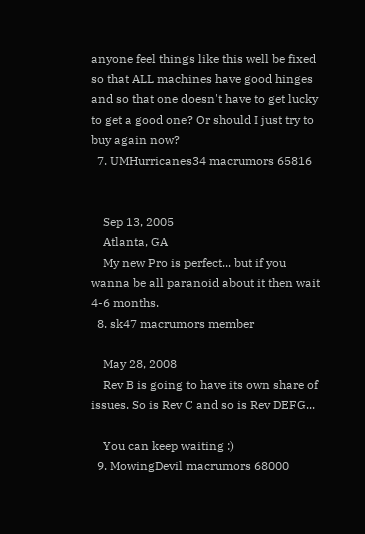anyone feel things like this well be fixed so that ALL machines have good hinges and so that one doesn't have to get lucky to get a good one? Or should I just try to buy again now?
  7. UMHurricanes34 macrumors 65816


    Sep 13, 2005
    Atlanta, GA
    My new Pro is perfect... but if you wanna be all paranoid about it then wait 4-6 months.
  8. sk47 macrumors member

    May 28, 2008
    Rev B is going to have its own share of issues. So is Rev C and so is Rev DEFG...

    You can keep waiting :)
  9. MowingDevil macrumors 68000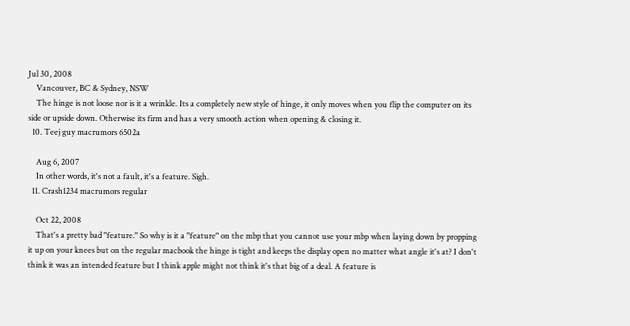Jul 30, 2008
    Vancouver, BC & Sydney, NSW
    The hinge is not loose nor is it a wrinkle. Its a completely new style of hinge, it only moves when you flip the computer on its side or upside down. Otherwise its firm and has a very smooth action when opening & closing it.
  10. Teej guy macrumors 6502a

    Aug 6, 2007
    In other words, it's not a fault, it's a feature. Sigh.
  11. Crash1234 macrumors regular

    Oct 22, 2008
    That's a pretty bad "feature." So why is it a "feature" on the mbp that you cannot use your mbp when laying down by propping it up on your knees but on the regular macbook the hinge is tight and keeps the display open no matter what angle it's at? I don't think it was an intended feature but I think apple might not think it's that big of a deal. A feature is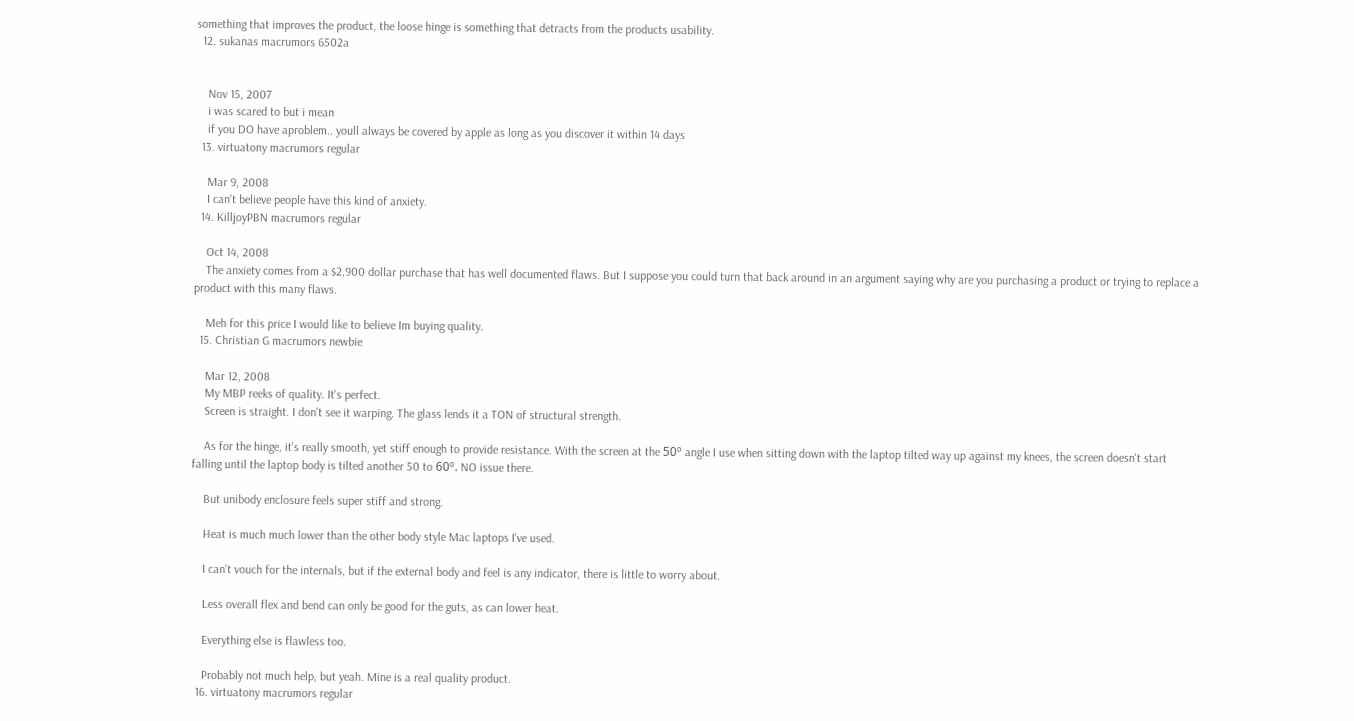something that improves the product, the loose hinge is something that detracts from the products usability.
  12. sukanas macrumors 6502a


    Nov 15, 2007
    i was scared to but i mean
    if you DO have aproblem.. youll always be covered by apple as long as you discover it within 14 days
  13. virtuatony macrumors regular

    Mar 9, 2008
    I can't believe people have this kind of anxiety.
  14. KilljoyPBN macrumors regular

    Oct 14, 2008
    The anxiety comes from a $2,900 dollar purchase that has well documented flaws. But I suppose you could turn that back around in an argument saying why are you purchasing a product or trying to replace a product with this many flaws.

    Meh for this price I would like to believe Im buying quality.
  15. Christian G macrumors newbie

    Mar 12, 2008
    My MBP reeks of quality. It's perfect.
    Screen is straight. I don't see it warping. The glass lends it a TON of structural strength.

    As for the hinge, it's really smooth, yet stiff enough to provide resistance. With the screen at the 50º angle I use when sitting down with the laptop tilted way up against my knees, the screen doesn't start falling until the laptop body is tilted another 50 to 60º. NO issue there.

    But unibody enclosure feels super stiff and strong.

    Heat is much much lower than the other body style Mac laptops I've used.

    I can't vouch for the internals, but if the external body and feel is any indicator, there is little to worry about.

    Less overall flex and bend can only be good for the guts, as can lower heat.

    Everything else is flawless too.

    Probably not much help, but yeah. Mine is a real quality product.
  16. virtuatony macrumors regular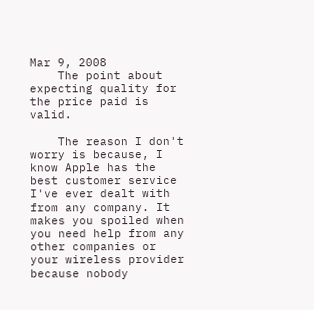Mar 9, 2008
    The point about expecting quality for the price paid is valid.

    The reason I don't worry is because, I know Apple has the best customer service I've ever dealt with from any company. It makes you spoiled when you need help from any other companies or your wireless provider because nobody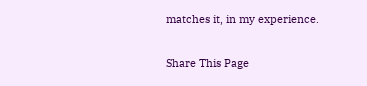matches it, in my experience.

Share This Page